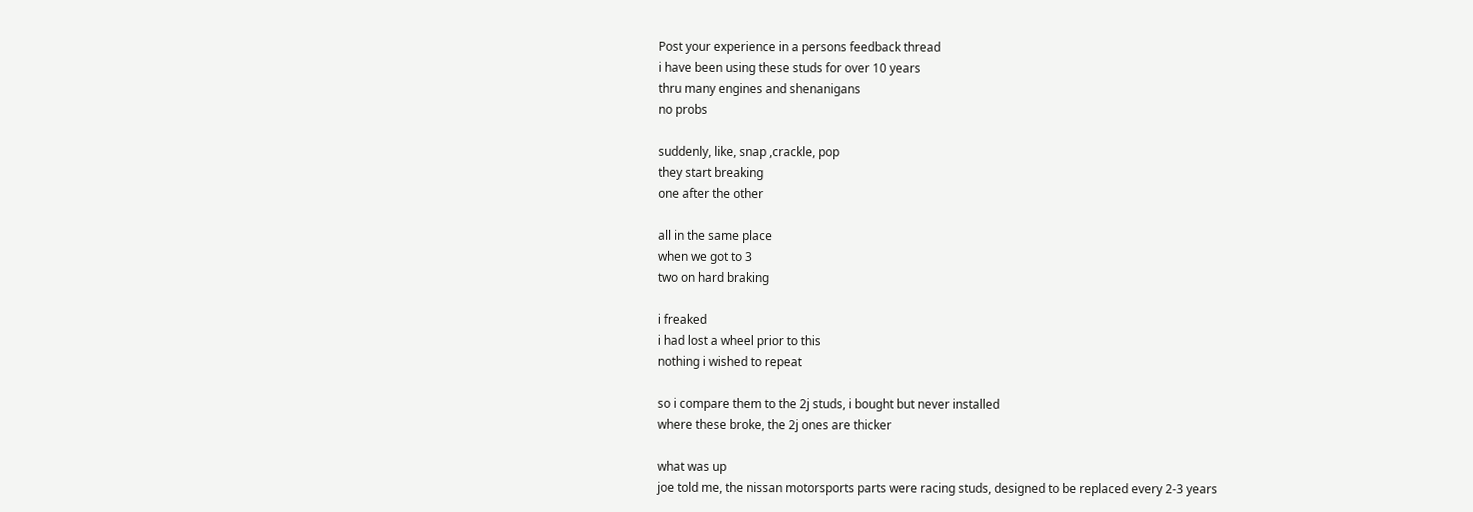Post your experience in a persons feedback thread
i have been using these studs for over 10 years
thru many engines and shenanigans
no probs

suddenly, like, snap ,crackle, pop
they start breaking
one after the other

all in the same place
when we got to 3
two on hard braking

i freaked
i had lost a wheel prior to this
nothing i wished to repeat

so i compare them to the 2j studs, i bought but never installed
where these broke, the 2j ones are thicker

what was up
joe told me, the nissan motorsports parts were racing studs, designed to be replaced every 2-3 years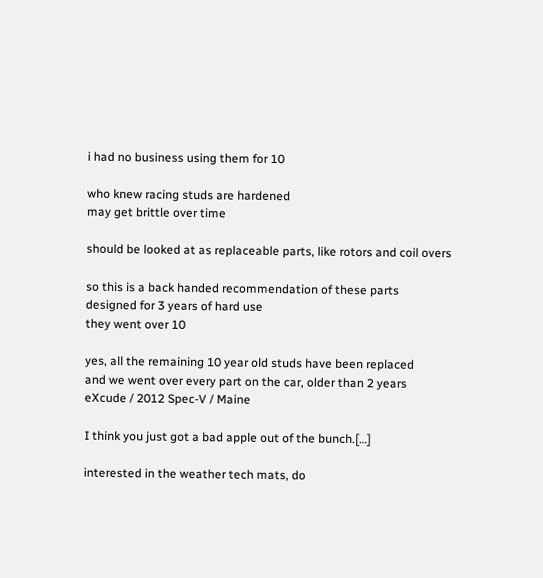i had no business using them for 10

who knew racing studs are hardened
may get brittle over time

should be looked at as replaceable parts, like rotors and coil overs

so this is a back handed recommendation of these parts
designed for 3 years of hard use
they went over 10

yes, all the remaining 10 year old studs have been replaced
and we went over every part on the car, older than 2 years
eXcude / 2012 Spec-V / Maine

I think you just got a bad apple out of the bunch.[…]

interested in the weather tech mats, do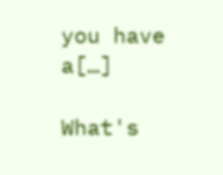you have a[…]

What's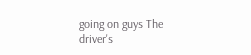going on guys The driver's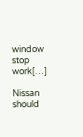window stop work[…]

Nissan should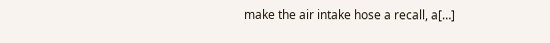make the air intake hose a recall, a[…]